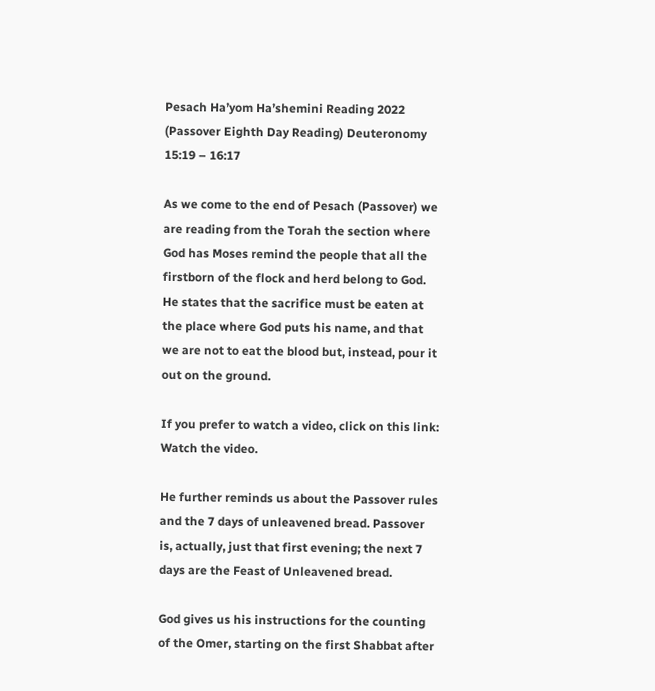Pesach Ha’yom Ha’shemini Reading 2022 (Passover Eighth Day Reading) Deuteronomy 15:19 – 16:17

As we come to the end of Pesach (Passover) we are reading from the Torah the section where God has Moses remind the people that all the firstborn of the flock and herd belong to God. He states that the sacrifice must be eaten at the place where God puts his name, and that we are not to eat the blood but, instead, pour it out on the ground.

If you prefer to watch a video, click on this link: Watch the video.

He further reminds us about the Passover rules and the 7 days of unleavened bread. Passover is, actually, just that first evening; the next 7 days are the Feast of Unleavened bread.

God gives us his instructions for the counting of the Omer, starting on the first Shabbat after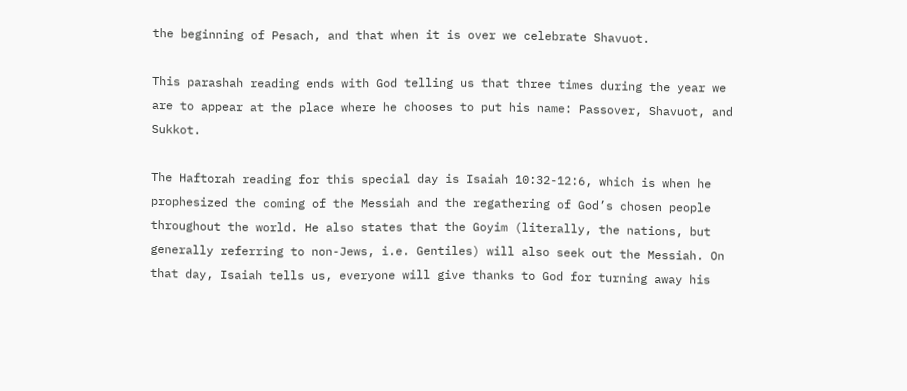the beginning of Pesach, and that when it is over we celebrate Shavuot.

This parashah reading ends with God telling us that three times during the year we are to appear at the place where he chooses to put his name: Passover, Shavuot, and Sukkot.

The Haftorah reading for this special day is Isaiah 10:32-12:6, which is when he prophesized the coming of the Messiah and the regathering of God’s chosen people throughout the world. He also states that the Goyim (literally, the nations, but generally referring to non-Jews, i.e. Gentiles) will also seek out the Messiah. On that day, Isaiah tells us, everyone will give thanks to God for turning away his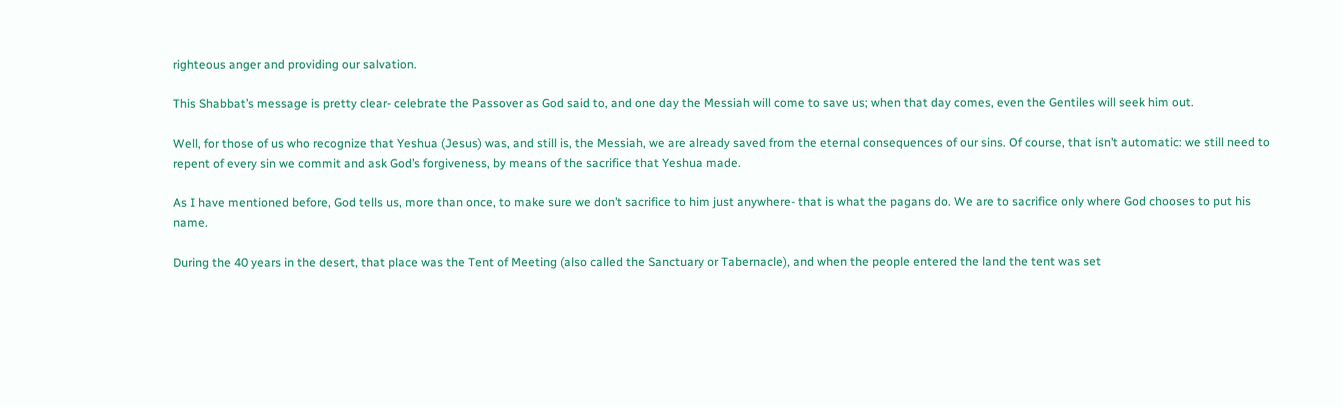righteous anger and providing our salvation.

This Shabbat’s message is pretty clear- celebrate the Passover as God said to, and one day the Messiah will come to save us; when that day comes, even the Gentiles will seek him out.

Well, for those of us who recognize that Yeshua (Jesus) was, and still is, the Messiah, we are already saved from the eternal consequences of our sins. Of course, that isn’t automatic: we still need to repent of every sin we commit and ask God’s forgiveness, by means of the sacrifice that Yeshua made.

As I have mentioned before, God tells us, more than once, to make sure we don’t sacrifice to him just anywhere- that is what the pagans do. We are to sacrifice only where God chooses to put his name.

During the 40 years in the desert, that place was the Tent of Meeting (also called the Sanctuary or Tabernacle), and when the people entered the land the tent was set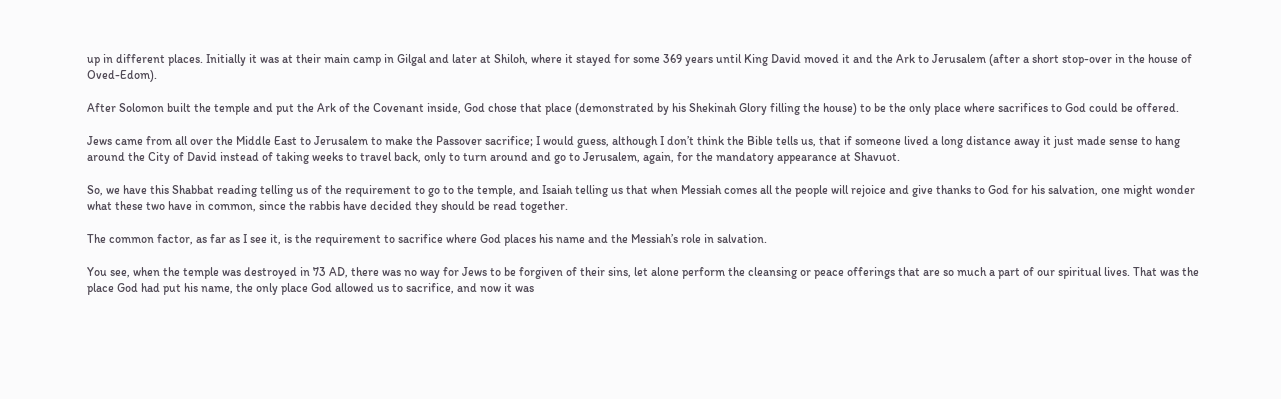up in different places. Initially it was at their main camp in Gilgal and later at Shiloh, where it stayed for some 369 years until King David moved it and the Ark to Jerusalem (after a short stop-over in the house of Oved-Edom).

After Solomon built the temple and put the Ark of the Covenant inside, God chose that place (demonstrated by his Shekinah Glory filling the house) to be the only place where sacrifices to God could be offered.

Jews came from all over the Middle East to Jerusalem to make the Passover sacrifice; I would guess, although I don’t think the Bible tells us, that if someone lived a long distance away it just made sense to hang around the City of David instead of taking weeks to travel back, only to turn around and go to Jerusalem, again, for the mandatory appearance at Shavuot.

So, we have this Shabbat reading telling us of the requirement to go to the temple, and Isaiah telling us that when Messiah comes all the people will rejoice and give thanks to God for his salvation, one might wonder what these two have in common, since the rabbis have decided they should be read together.

The common factor, as far as I see it, is the requirement to sacrifice where God places his name and the Messiah’s role in salvation.

You see, when the temple was destroyed in 73 AD, there was no way for Jews to be forgiven of their sins, let alone perform the cleansing or peace offerings that are so much a part of our spiritual lives. That was the place God had put his name, the only place God allowed us to sacrifice, and now it was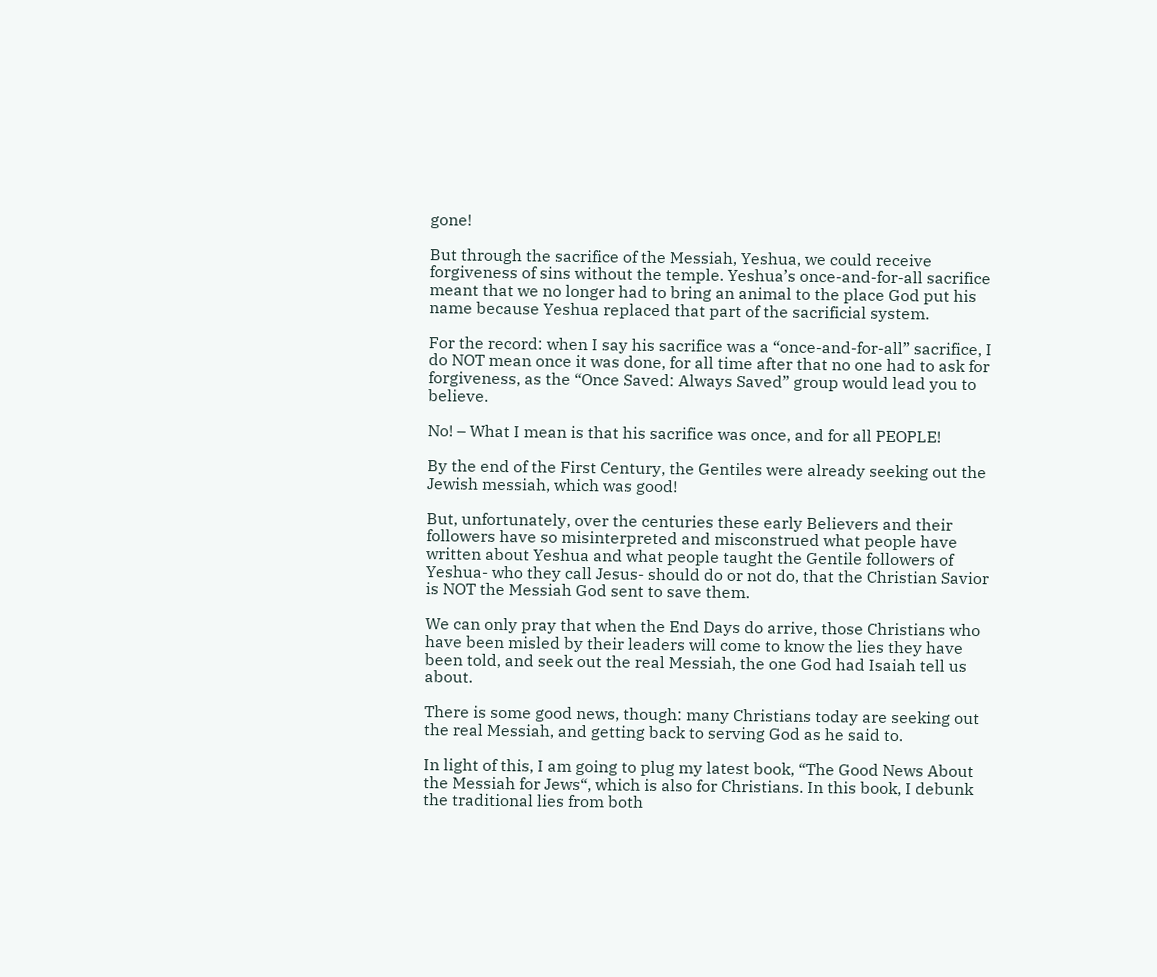gone!

But through the sacrifice of the Messiah, Yeshua, we could receive forgiveness of sins without the temple. Yeshua’s once-and-for-all sacrifice meant that we no longer had to bring an animal to the place God put his name because Yeshua replaced that part of the sacrificial system.

For the record: when I say his sacrifice was a “once-and-for-all” sacrifice, I do NOT mean once it was done, for all time after that no one had to ask for forgiveness, as the “Once Saved: Always Saved” group would lead you to believe.

No! – What I mean is that his sacrifice was once, and for all PEOPLE!

By the end of the First Century, the Gentiles were already seeking out the Jewish messiah, which was good!

But, unfortunately, over the centuries these early Believers and their followers have so misinterpreted and misconstrued what people have written about Yeshua and what people taught the Gentile followers of Yeshua- who they call Jesus- should do or not do, that the Christian Savior is NOT the Messiah God sent to save them.

We can only pray that when the End Days do arrive, those Christians who have been misled by their leaders will come to know the lies they have been told, and seek out the real Messiah, the one God had Isaiah tell us about.

There is some good news, though: many Christians today are seeking out the real Messiah, and getting back to serving God as he said to.

In light of this, I am going to plug my latest book, “The Good News About the Messiah for Jews“, which is also for Christians. In this book, I debunk the traditional lies from both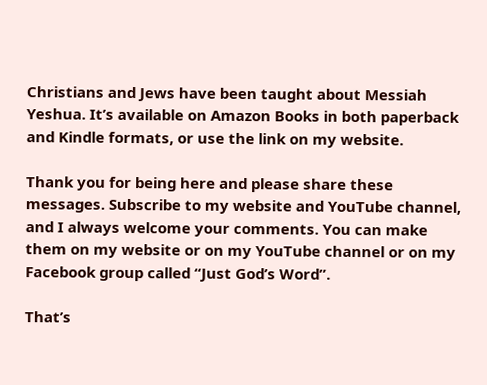Christians and Jews have been taught about Messiah Yeshua. It’s available on Amazon Books in both paperback and Kindle formats, or use the link on my website.

Thank you for being here and please share these messages. Subscribe to my website and YouTube channel, and I always welcome your comments. You can make them on my website or on my YouTube channel or on my Facebook group called “Just God’s Word”.

That’s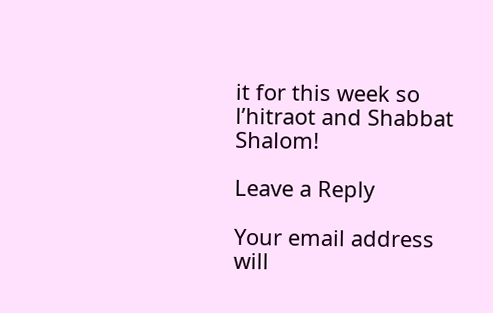it for this week so l’hitraot and Shabbat Shalom!

Leave a Reply

Your email address will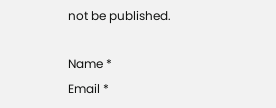not be published.

Name *
Email *